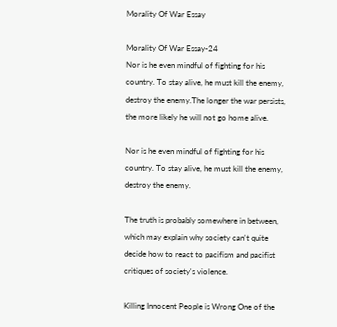Morality Of War Essay

Morality Of War Essay-24
Nor is he even mindful of fighting for his country. To stay alive, he must kill the enemy, destroy the enemy.The longer the war persists, the more likely he will not go home alive.

Nor is he even mindful of fighting for his country. To stay alive, he must kill the enemy, destroy the enemy.

The truth is probably somewhere in between, which may explain why society can't quite decide how to react to pacifism and pacifist critiques of society's violence.

Killing Innocent People is Wrong One of the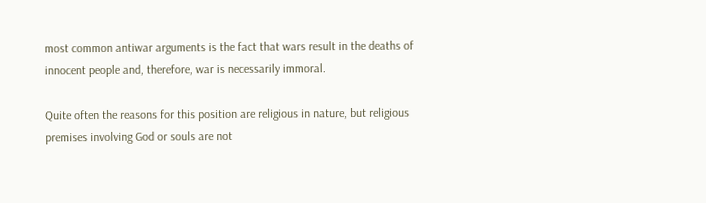most common antiwar arguments is the fact that wars result in the deaths of innocent people and, therefore, war is necessarily immoral.

Quite often the reasons for this position are religious in nature, but religious premises involving God or souls are not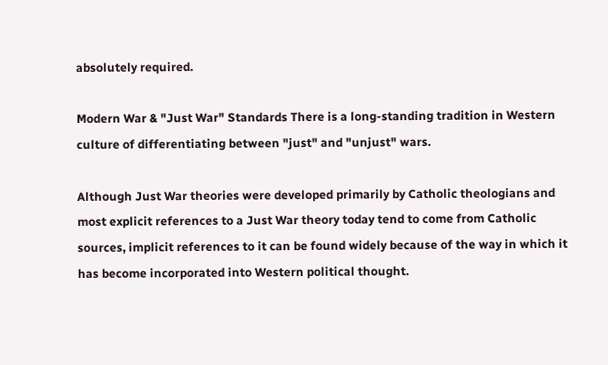absolutely required.

Modern War & "Just War" Standards There is a long-standing tradition in Western culture of differentiating between "just" and "unjust" wars.

Although Just War theories were developed primarily by Catholic theologians and most explicit references to a Just War theory today tend to come from Catholic sources, implicit references to it can be found widely because of the way in which it has become incorporated into Western political thought.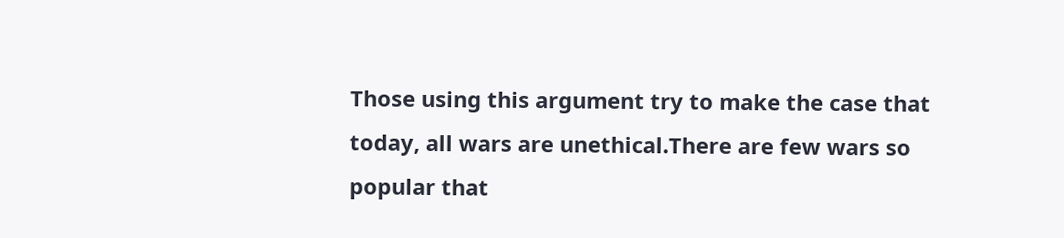Those using this argument try to make the case that today, all wars are unethical.There are few wars so popular that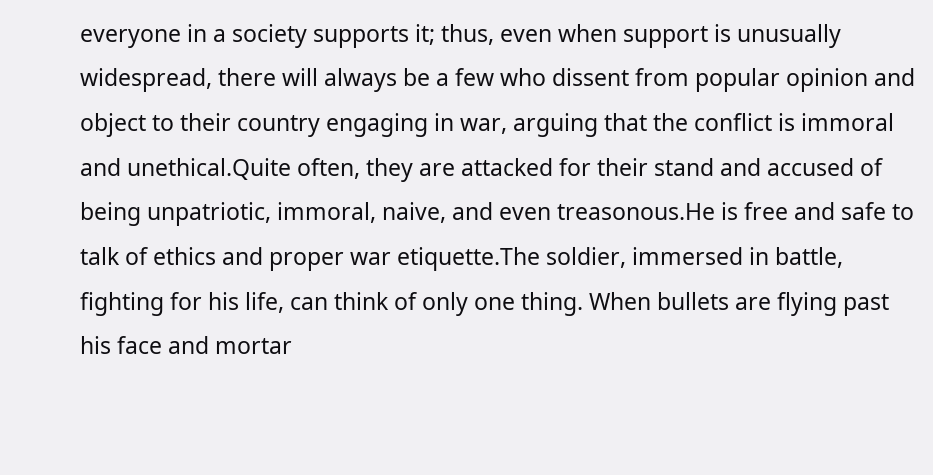everyone in a society supports it; thus, even when support is unusually widespread, there will always be a few who dissent from popular opinion and object to their country engaging in war, arguing that the conflict is immoral and unethical.Quite often, they are attacked for their stand and accused of being unpatriotic, immoral, naive, and even treasonous.He is free and safe to talk of ethics and proper war etiquette.The soldier, immersed in battle, fighting for his life, can think of only one thing. When bullets are flying past his face and mortar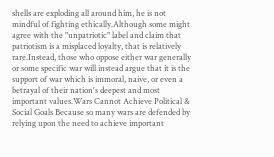shells are exploding all around him, he is not mindful of fighting ethically.Although some might agree with the "unpatriotic" label and claim that patriotism is a misplaced loyalty, that is relatively rare.Instead, those who oppose either war generally or some specific war will instead argue that it is the support of war which is immoral, naive, or even a betrayal of their nation's deepest and most important values.Wars Cannot Achieve Political & Social Goals Because so many wars are defended by relying upon the need to achieve important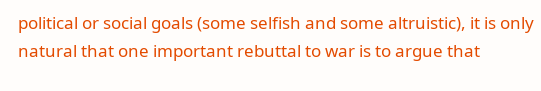political or social goals (some selfish and some altruistic), it is only natural that one important rebuttal to war is to argue that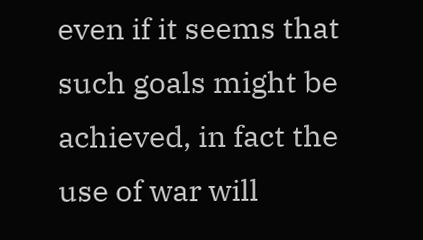even if it seems that such goals might be achieved, in fact the use of war will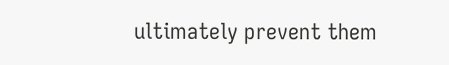ultimately prevent them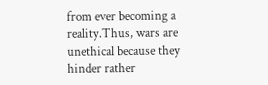from ever becoming a reality.Thus, wars are unethical because they hinder rather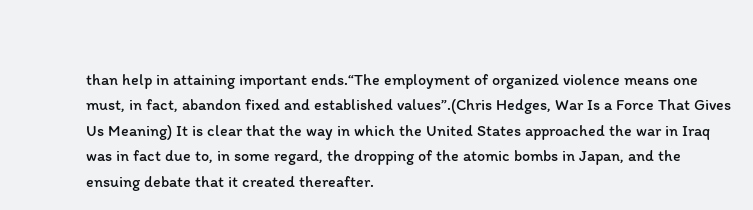than help in attaining important ends.“The employment of organized violence means one must, in fact, abandon fixed and established values”.(Chris Hedges, War Is a Force That Gives Us Meaning) It is clear that the way in which the United States approached the war in Iraq was in fact due to, in some regard, the dropping of the atomic bombs in Japan, and the ensuing debate that it created thereafter.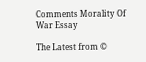Comments Morality Of War Essay

The Latest from ©